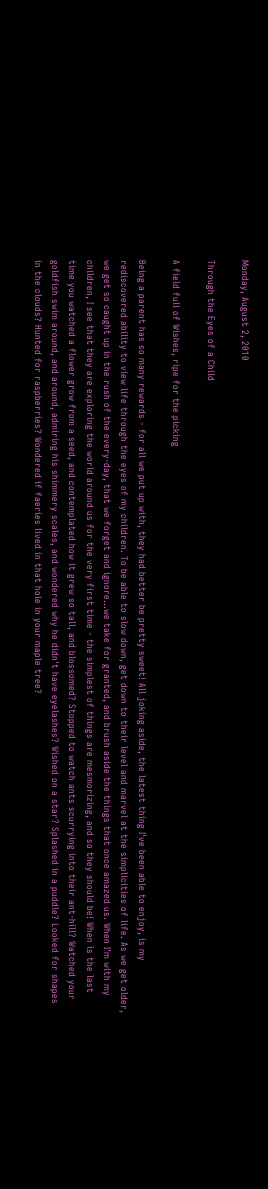Monday, August 2, 2010

Through the Eyes of a Child

A field full of Wishes, ripe for the picking

Being a parent has so many rewards - for all we put up with, they had better be pretty sweet! All joking aside, the latest thing I've been able to enjoy, is my rediscovered ability to view life through the eyes of my children. To be able to slow down, get down to their level and marvel at the simplicities of life. As we get older, we get so caught up in the rush of the every-day, that we forget and ignore...we take for granted, and brush aside the things that once amazed us. When I'm with my children, I see that they are exploring the world around us for the very first time - the simplest of things are mesmorizing, and so they should be! When is the last time you watched a flower grow from a seed, and contemplated how it grew so tall, and blossomed? Stopped to watch ants scurrying into their ant-hill? Watched your goldfish swim around, and around, admiring his shimmery scales, and wondered why he didn't have eyelashes? Wished on a star? Splashed in a puddle? Looked for shapes in the clouds? Hunted for raspberries? Wondered if faeries lived in that hole in your maple tree?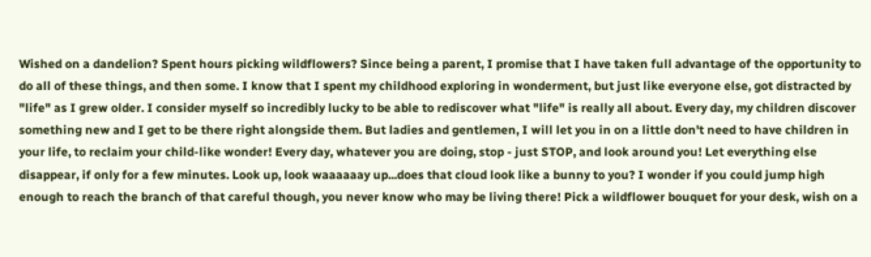Wished on a dandelion? Spent hours picking wildflowers? Since being a parent, I promise that I have taken full advantage of the opportunity to do all of these things, and then some. I know that I spent my childhood exploring in wonderment, but just like everyone else, got distracted by "life" as I grew older. I consider myself so incredibly lucky to be able to rediscover what "life" is really all about. Every day, my children discover something new and I get to be there right alongside them. But ladies and gentlemen, I will let you in on a little don't need to have children in your life, to reclaim your child-like wonder! Every day, whatever you are doing, stop - just STOP, and look around you! Let everything else disappear, if only for a few minutes. Look up, look waaaaaay up...does that cloud look like a bunny to you? I wonder if you could jump high enough to reach the branch of that careful though, you never know who may be living there! Pick a wildflower bouquet for your desk, wish on a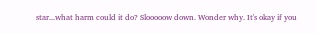star...what harm could it do? Slooooow down. Wonder why. It's okay if you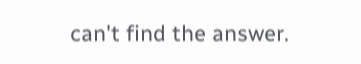can't find the answer.